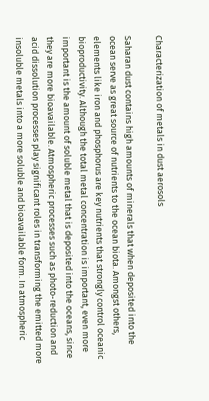Characterization of metals in dust aerosols

Saharan dust contains high amounts of minerals that when deposited into the ocean serve as great source of nutrients to the ocean biota. Amongst others, elements like iron and phosphorus are key nutrients that strongly control oceanic bioproductivity. Although the total metal concentration is important, even more important is the amount of soluble metal that is deposited into the oceans, since they are more bioavailable. Atmospheric processes such as photo-reduction and acid dissolution processes play significant roles in transforming the emitted more insoluble metals into a more soluble and bioavailable form. In atmospheric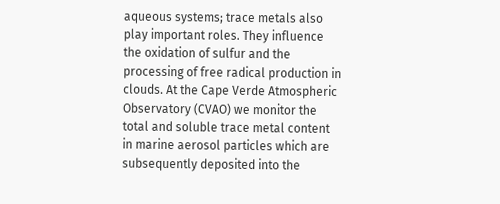aqueous systems; trace metals also play important roles. They influence the oxidation of sulfur and the processing of free radical production in clouds. At the Cape Verde Atmospheric Observatory (CVAO) we monitor the total and soluble trace metal content in marine aerosol particles which are subsequently deposited into the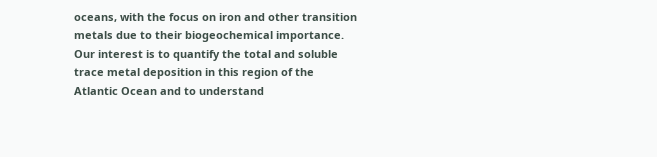oceans, with the focus on iron and other transition metals due to their biogeochemical importance. Our interest is to quantify the total and soluble trace metal deposition in this region of the Atlantic Ocean and to understand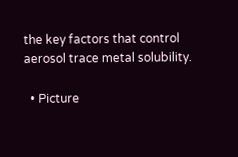the key factors that control aerosol trace metal solubility.

  • Picture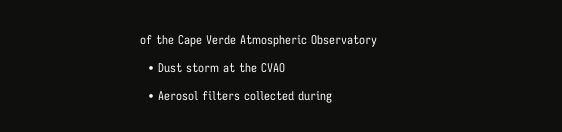of the Cape Verde Atmospheric Observatory

  • Dust storm at the CVAO

  • Aerosol filters collected during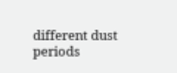different dust periods